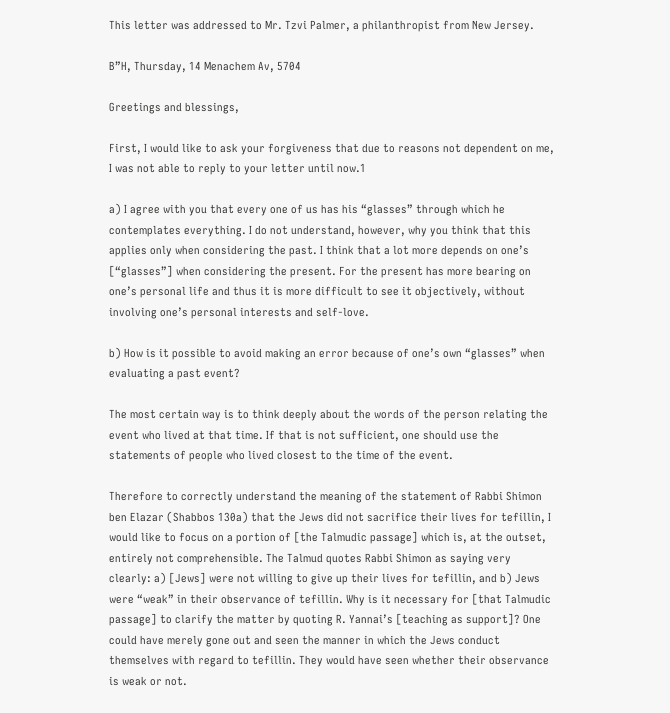This letter was addressed to Mr. Tzvi Palmer, a philanthropist from New Jersey.

B”H, Thursday, 14 Menachem Av, 5704

Greetings and blessings,

First, I would like to ask your forgiveness that due to reasons not dependent on me, I was not able to reply to your letter until now.1

a) I agree with you that every one of us has his “glasses” through which he contemplates everything. I do not understand, however, why you think that this applies only when considering the past. I think that a lot more depends on one’s [“glasses”] when considering the present. For the present has more bearing on one’s personal life and thus it is more difficult to see it objectively, without involving one’s personal interests and self-love.

b) How is it possible to avoid making an error because of one’s own “glasses” when evaluating a past event?

The most certain way is to think deeply about the words of the person relating the event who lived at that time. If that is not sufficient, one should use the statements of people who lived closest to the time of the event.

Therefore to correctly understand the meaning of the statement of Rabbi Shimon ben Elazar (Shabbos 130a) that the Jews did not sacrifice their lives for tefillin, I would like to focus on a portion of [the Talmudic passage] which is, at the outset, entirely not comprehensible. The Talmud quotes Rabbi Shimon as saying very clearly: a) [Jews] were not willing to give up their lives for tefillin, and b) Jews were “weak” in their observance of tefillin. Why is it necessary for [that Talmudic passage] to clarify the matter by quoting R. Yannai’s [teaching as support]? One could have merely gone out and seen the manner in which the Jews conduct themselves with regard to tefillin. They would have seen whether their observance is weak or not.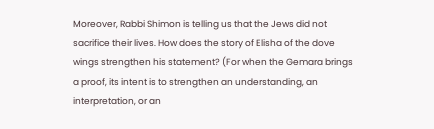Moreover, Rabbi Shimon is telling us that the Jews did not sacrifice their lives. How does the story of Elisha of the dove wings strengthen his statement? (For when the Gemara brings a proof, its intent is to strengthen an understanding, an interpretation, or an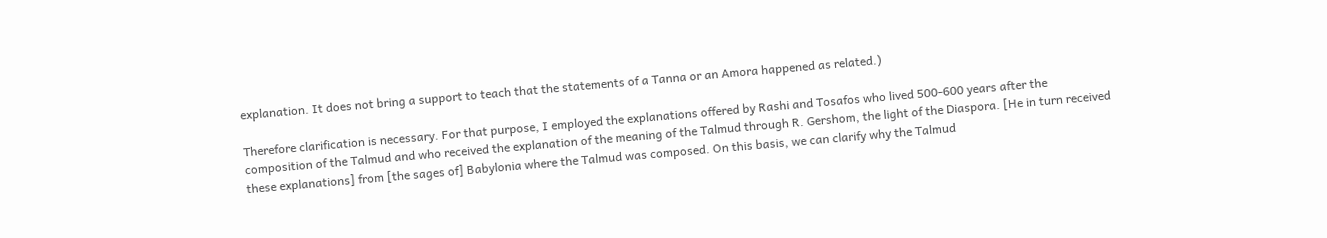explanation. It does not bring a support to teach that the statements of a Tanna or an Amora happened as related.)

Therefore clarification is necessary. For that purpose, I employed the explanations offered by Rashi and Tosafos who lived 500-600 years after the composition of the Talmud and who received the explanation of the meaning of the Talmud through R. Gershom, the light of the Diaspora. [He in turn received these explanations] from [the sages of] Babylonia where the Talmud was composed. On this basis, we can clarify why the Talmud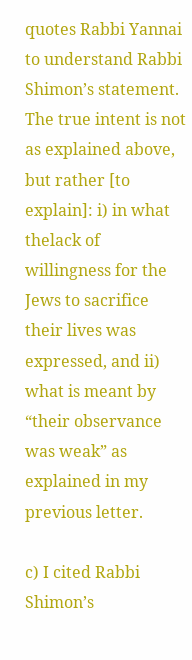quotes Rabbi Yannai to understand Rabbi Shimon’s statement. The true intent is not as explained above, but rather [to explain]: i) in what thelack of willingness for the Jews to sacrifice their lives was expressed, and ii) what is meant by “their observance was weak” as explained in my previous letter.

c) I cited Rabbi Shimon’s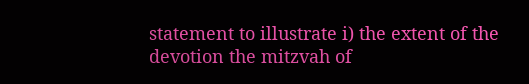statement to illustrate i) the extent of the devotion the mitzvah of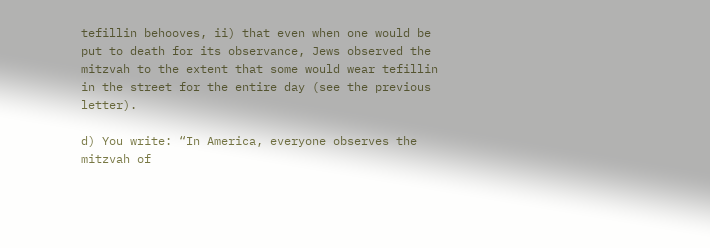tefillin behooves, ii) that even when one would be put to death for its observance, Jews observed the mitzvah to the extent that some would wear tefillin in the street for the entire day (see the previous letter).

d) You write: “In America, everyone observes the mitzvah of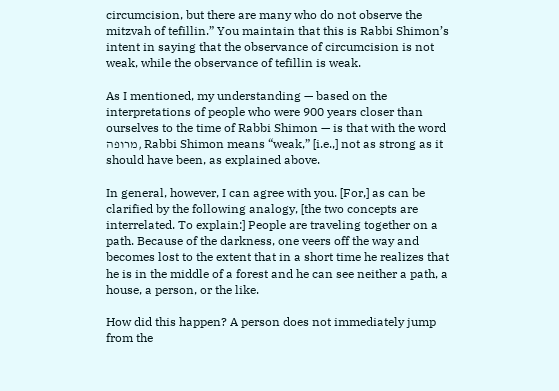circumcision, but there are many who do not observe the mitzvah of tefillin.” You maintain that this is Rabbi Shimon’s intent in saying that the observance of circumcision is not weak, while the observance of tefillin is weak.

As I mentioned, my understanding — based on the interpretations of people who were 900 years closer than ourselves to the time of Rabbi Shimon — is that with the word מרופה, Rabbi Shimon means “weak,” [i.e.,] not as strong as it should have been, as explained above.

In general, however, I can agree with you. [For,] as can be clarified by the following analogy, [the two concepts are interrelated. To explain:] People are traveling together on a path. Because of the darkness, one veers off the way and becomes lost to the extent that in a short time he realizes that he is in the middle of a forest and he can see neither a path, a house, a person, or the like.

How did this happen? A person does not immediately jump from the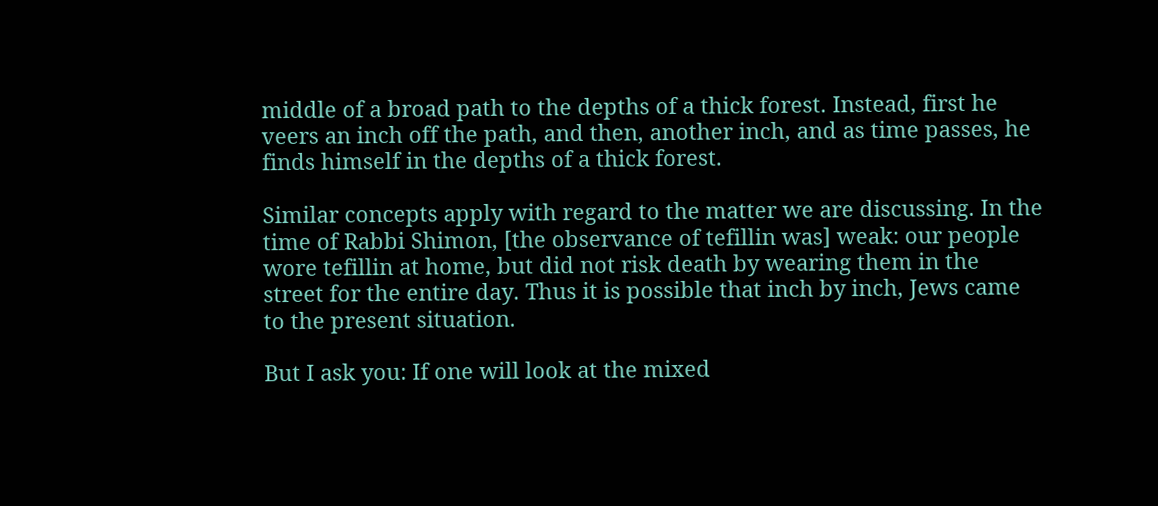middle of a broad path to the depths of a thick forest. Instead, first he veers an inch off the path, and then, another inch, and as time passes, he finds himself in the depths of a thick forest.

Similar concepts apply with regard to the matter we are discussing. In the time of Rabbi Shimon, [the observance of tefillin was] weak: our people wore tefillin at home, but did not risk death by wearing them in the street for the entire day. Thus it is possible that inch by inch, Jews came to the present situation.

But I ask you: If one will look at the mixed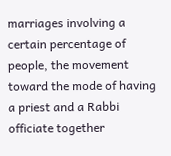marriages involving a certain percentage of people, the movement toward the mode of having a priest and a Rabbi officiate together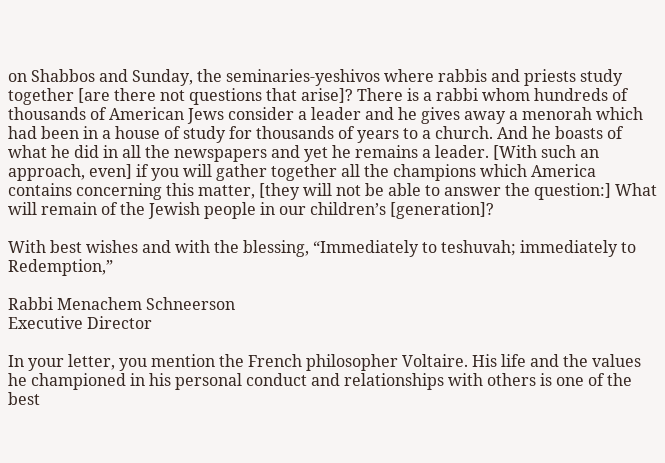on Shabbos and Sunday, the seminaries-yeshivos where rabbis and priests study together [are there not questions that arise]? There is a rabbi whom hundreds of thousands of American Jews consider a leader and he gives away a menorah which had been in a house of study for thousands of years to a church. And he boasts of what he did in all the newspapers and yet he remains a leader. [With such an approach, even] if you will gather together all the champions which America contains concerning this matter, [they will not be able to answer the question:] What will remain of the Jewish people in our children’s [generation]?

With best wishes and with the blessing, “Immediately to teshuvah; immediately to Redemption,”

Rabbi Menachem Schneerson
Executive Director

In your letter, you mention the French philosopher Voltaire. His life and the values he championed in his personal conduct and relationships with others is one of the best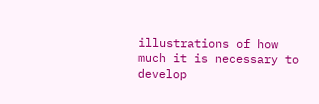illustrations of how much it is necessary to develop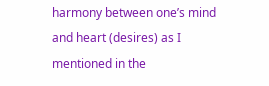harmony between one’s mind and heart (desires) as I mentioned in the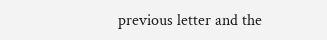previous letter and the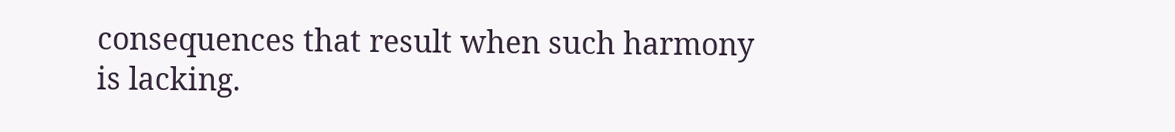consequences that result when such harmony is lacking.